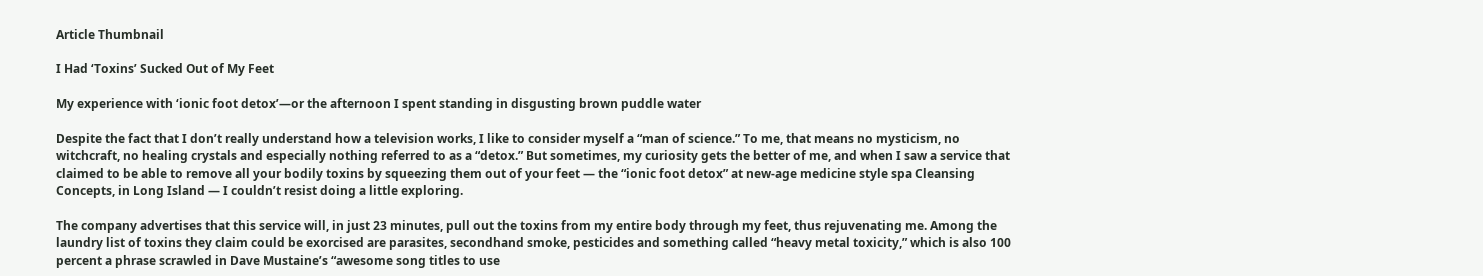Article Thumbnail

I Had ‘Toxins’ Sucked Out of My Feet

My experience with ‘ionic foot detox’—or the afternoon I spent standing in disgusting brown puddle water

Despite the fact that I don’t really understand how a television works, I like to consider myself a “man of science.” To me, that means no mysticism, no witchcraft, no healing crystals and especially nothing referred to as a “detox.” But sometimes, my curiosity gets the better of me, and when I saw a service that claimed to be able to remove all your bodily toxins by squeezing them out of your feet — the “ionic foot detox” at new-age medicine style spa Cleansing Concepts, in Long Island — I couldn’t resist doing a little exploring.

The company advertises that this service will, in just 23 minutes, pull out the toxins from my entire body through my feet, thus rejuvenating me. Among the laundry list of toxins they claim could be exorcised are parasites, secondhand smoke, pesticides and something called “heavy metal toxicity,” which is also 100 percent a phrase scrawled in Dave Mustaine’s “awesome song titles to use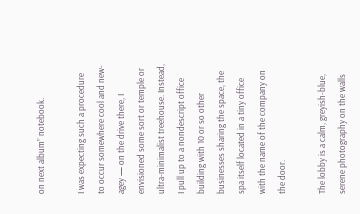on next album” notebook.

I was expecting such a procedure to occur somewhere cool and new-agey — on the drive there, I envisioned some sort or temple or ultra-minimalist treehouse. Instead, I pull up to a nondescript office building with 10 or so other businesses sharing the space, the spa itself located in a tiny office with the name of the company on the door.

The lobby is a calm, greyish-blue, serene photography on the walls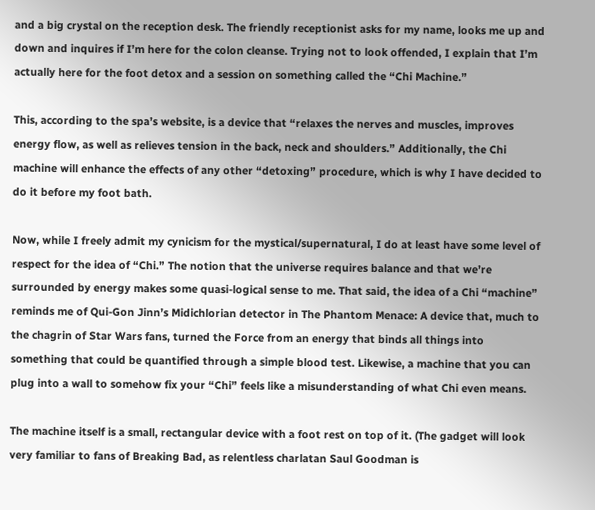and a big crystal on the reception desk. The friendly receptionist asks for my name, looks me up and down and inquires if I’m here for the colon cleanse. Trying not to look offended, I explain that I’m actually here for the foot detox and a session on something called the “Chi Machine.”

This, according to the spa’s website, is a device that “relaxes the nerves and muscles, improves energy flow, as well as relieves tension in the back, neck and shoulders.” Additionally, the Chi machine will enhance the effects of any other “detoxing” procedure, which is why I have decided to do it before my foot bath.

Now, while I freely admit my cynicism for the mystical/supernatural, I do at least have some level of respect for the idea of “Chi.” The notion that the universe requires balance and that we’re surrounded by energy makes some quasi-logical sense to me. That said, the idea of a Chi “machine” reminds me of Qui-Gon Jinn’s Midichlorian detector in The Phantom Menace: A device that, much to the chagrin of Star Wars fans, turned the Force from an energy that binds all things into something that could be quantified through a simple blood test. Likewise, a machine that you can plug into a wall to somehow fix your “Chi” feels like a misunderstanding of what Chi even means.

The machine itself is a small, rectangular device with a foot rest on top of it. (The gadget will look very familiar to fans of Breaking Bad, as relentless charlatan Saul Goodman is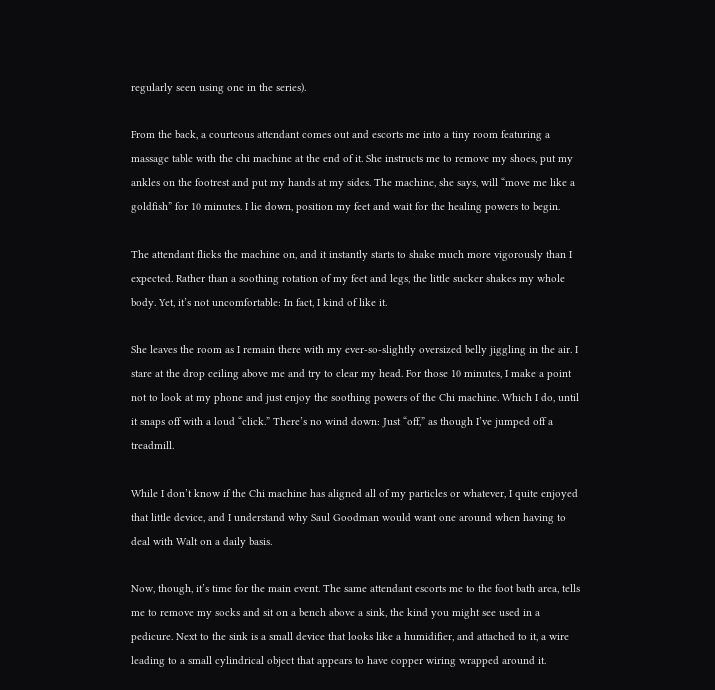regularly seen using one in the series).

From the back, a courteous attendant comes out and escorts me into a tiny room featuring a massage table with the chi machine at the end of it. She instructs me to remove my shoes, put my ankles on the footrest and put my hands at my sides. The machine, she says, will “move me like a goldfish” for 10 minutes. I lie down, position my feet and wait for the healing powers to begin.

The attendant flicks the machine on, and it instantly starts to shake much more vigorously than I expected. Rather than a soothing rotation of my feet and legs, the little sucker shakes my whole body. Yet, it’s not uncomfortable: In fact, I kind of like it.

She leaves the room as I remain there with my ever-so-slightly oversized belly jiggling in the air. I stare at the drop ceiling above me and try to clear my head. For those 10 minutes, I make a point not to look at my phone and just enjoy the soothing powers of the Chi machine. Which I do, until it snaps off with a loud “click.” There’s no wind down: Just “off,” as though I’ve jumped off a treadmill.

While I don’t know if the Chi machine has aligned all of my particles or whatever, I quite enjoyed that little device, and I understand why Saul Goodman would want one around when having to deal with Walt on a daily basis.

Now, though, it’s time for the main event. The same attendant escorts me to the foot bath area, tells me to remove my socks and sit on a bench above a sink, the kind you might see used in a pedicure. Next to the sink is a small device that looks like a humidifier, and attached to it, a wire leading to a small cylindrical object that appears to have copper wiring wrapped around it.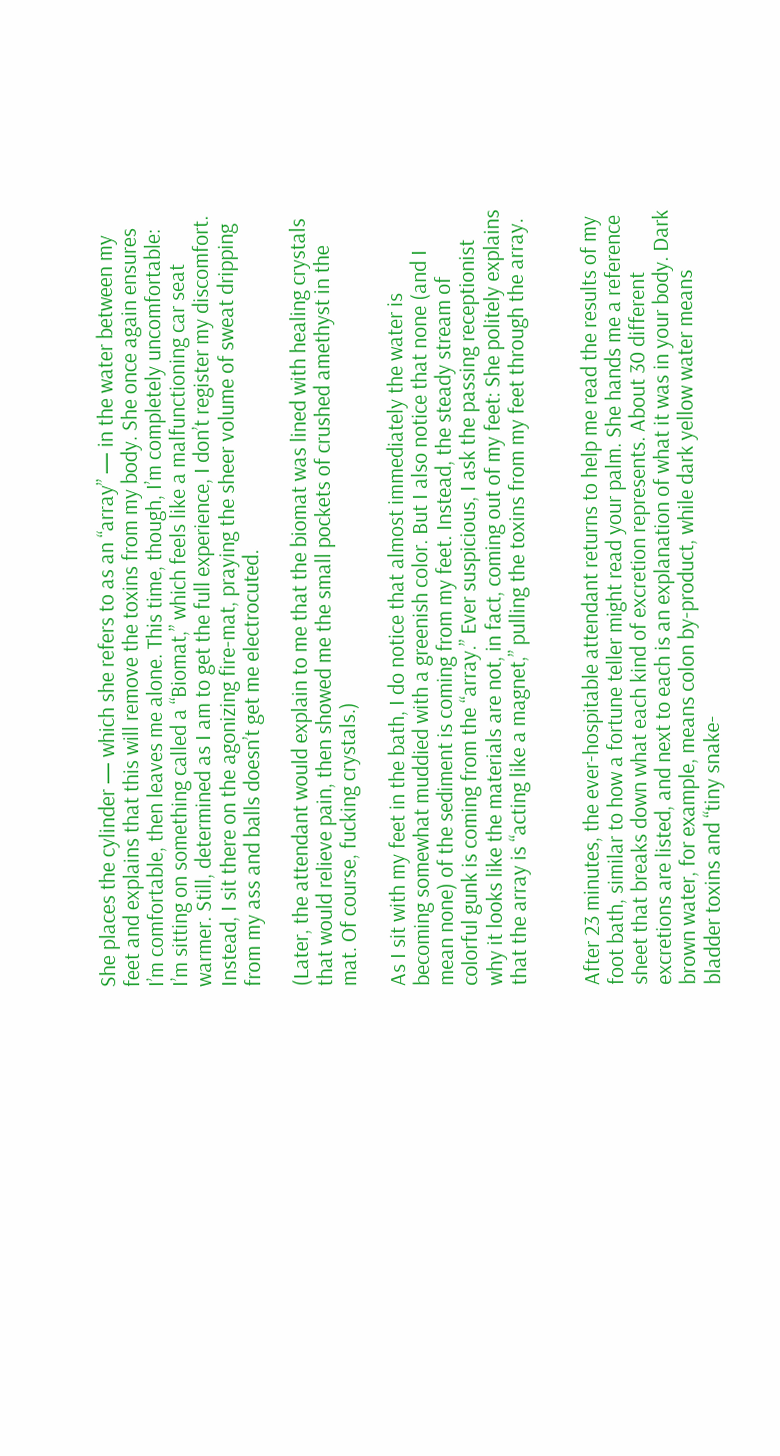She places the cylinder — which she refers to as an “array” — in the water between my feet and explains that this will remove the toxins from my body. She once again ensures I’m comfortable, then leaves me alone. This time, though, I’m completely uncomfortable: I’m sitting on something called a “Biomat,” which feels like a malfunctioning car seat warmer. Still, determined as I am to get the full experience, I don’t register my discomfort. Instead, I sit there on the agonizing fire-mat, praying the sheer volume of sweat dripping from my ass and balls doesn’t get me electrocuted.

(Later, the attendant would explain to me that the biomat was lined with healing crystals that would relieve pain, then showed me the small pockets of crushed amethyst in the mat. Of course, fucking crystals.)

As I sit with my feet in the bath, I do notice that almost immediately the water is becoming somewhat muddied with a greenish color. But I also notice that none (and I mean none) of the sediment is coming from my feet. Instead, the steady stream of colorful gunk is coming from the “array.” Ever suspicious, I ask the passing receptionist why it looks like the materials are not, in fact, coming out of my feet: She politely explains that the array is “acting like a magnet,” pulling the toxins from my feet through the array.


After 23 minutes, the ever-hospitable attendant returns to help me read the results of my foot bath, similar to how a fortune teller might read your palm. She hands me a reference sheet that breaks down what each kind of excretion represents. About 30 different excretions are listed, and next to each is an explanation of what it was in your body. Dark brown water, for example, means colon by-product, while dark yellow water means bladder toxins and “tiny snake-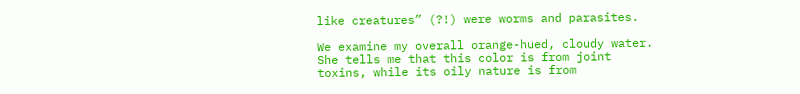like creatures” (?!) were worms and parasites.

We examine my overall orange-hued, cloudy water. She tells me that this color is from joint toxins, while its oily nature is from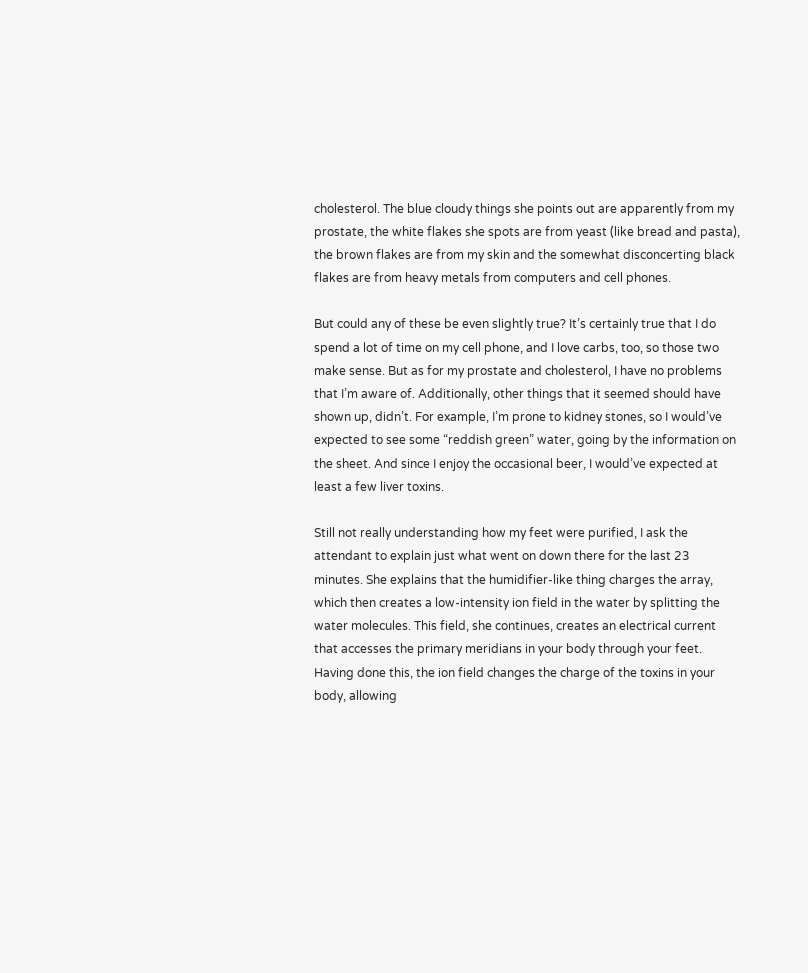cholesterol. The blue cloudy things she points out are apparently from my prostate, the white flakes she spots are from yeast (like bread and pasta), the brown flakes are from my skin and the somewhat disconcerting black flakes are from heavy metals from computers and cell phones.

But could any of these be even slightly true? It’s certainly true that I do spend a lot of time on my cell phone, and I love carbs, too, so those two make sense. But as for my prostate and cholesterol, I have no problems that I’m aware of. Additionally, other things that it seemed should have shown up, didn’t. For example, I’m prone to kidney stones, so I would’ve expected to see some “reddish green” water, going by the information on the sheet. And since I enjoy the occasional beer, I would’ve expected at least a few liver toxins.

Still not really understanding how my feet were purified, I ask the attendant to explain just what went on down there for the last 23 minutes. She explains that the humidifier-like thing charges the array, which then creates a low-intensity ion field in the water by splitting the water molecules. This field, she continues, creates an electrical current that accesses the primary meridians in your body through your feet. Having done this, the ion field changes the charge of the toxins in your body, allowing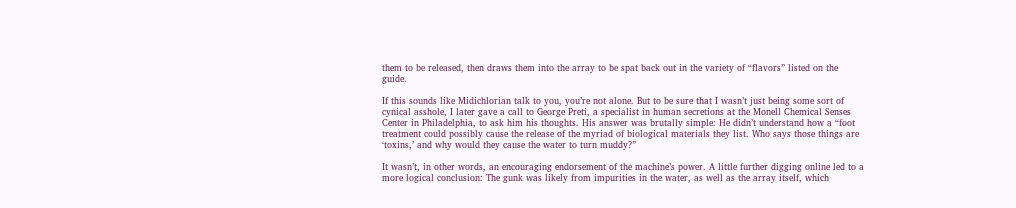them to be released, then draws them into the array to be spat back out in the variety of “flavors” listed on the guide.

If this sounds like Midichlorian talk to you, you’re not alone. But to be sure that I wasn’t just being some sort of cynical asshole, I later gave a call to George Preti, a specialist in human secretions at the Monell Chemical Senses Center in Philadelphia, to ask him his thoughts. His answer was brutally simple: He didn’t understand how a “foot treatment could possibly cause the release of the myriad of biological materials they list. Who says those things are ‘toxins,’ and why would they cause the water to turn muddy?”

It wasn’t, in other words, an encouraging endorsement of the machine’s power. A little further digging online led to a more logical conclusion: The gunk was likely from impurities in the water, as well as the array itself, which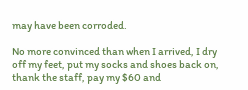may have been corroded.

No more convinced than when I arrived, I dry off my feet, put my socks and shoes back on, thank the staff, pay my $60 and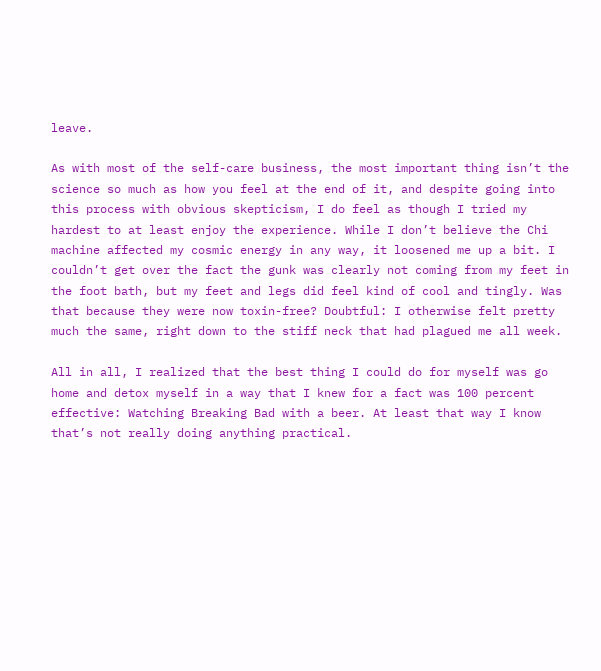leave.

As with most of the self-care business, the most important thing isn’t the science so much as how you feel at the end of it, and despite going into this process with obvious skepticism, I do feel as though I tried my hardest to at least enjoy the experience. While I don’t believe the Chi machine affected my cosmic energy in any way, it loosened me up a bit. I couldn’t get over the fact the gunk was clearly not coming from my feet in the foot bath, but my feet and legs did feel kind of cool and tingly. Was that because they were now toxin-free? Doubtful: I otherwise felt pretty much the same, right down to the stiff neck that had plagued me all week.

All in all, I realized that the best thing I could do for myself was go home and detox myself in a way that I knew for a fact was 100 percent effective: Watching Breaking Bad with a beer. At least that way I know that’s not really doing anything practical.